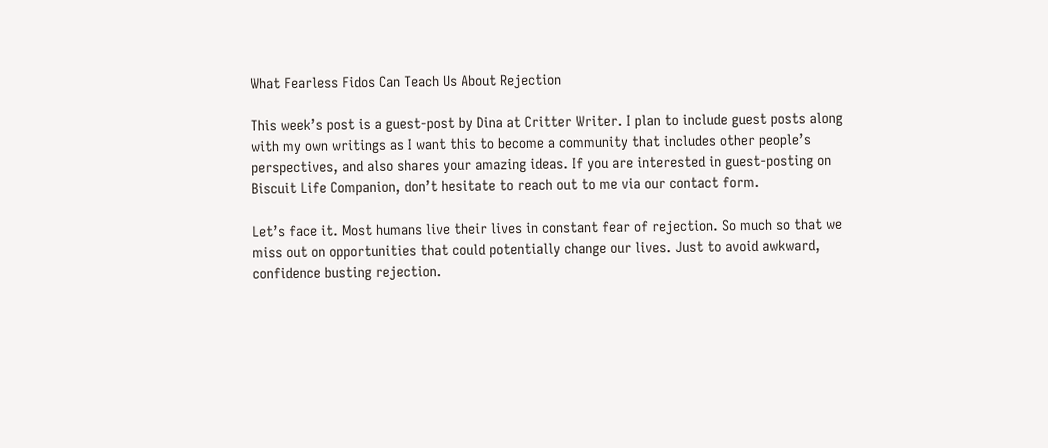What Fearless Fidos Can Teach Us About Rejection

This week’s post is a guest-post by Dina at Critter Writer. I plan to include guest posts along with my own writings as I want this to become a community that includes other people’s perspectives, and also shares your amazing ideas. If you are interested in guest-posting on Biscuit Life Companion, don’t hesitate to reach out to me via our contact form.

Let’s face it. Most humans live their lives in constant fear of rejection. So much so that we miss out on opportunities that could potentially change our lives. Just to avoid awkward, confidence busting rejection.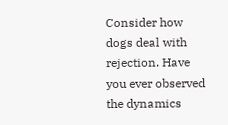Consider how dogs deal with rejection. Have you ever observed the dynamics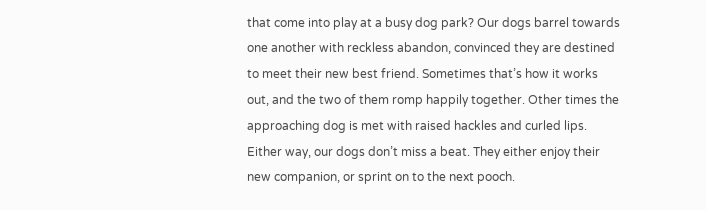that come into play at a busy dog park? Our dogs barrel towards one another with reckless abandon, convinced they are destined to meet their new best friend. Sometimes that’s how it works out, and the two of them romp happily together. Other times the approaching dog is met with raised hackles and curled lips. Either way, our dogs don’t miss a beat. They either enjoy their new companion, or sprint on to the next pooch.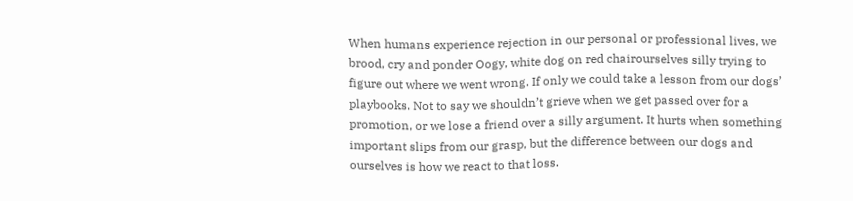When humans experience rejection in our personal or professional lives, we brood, cry and ponder Oogy, white dog on red chairourselves silly trying to figure out where we went wrong. If only we could take a lesson from our dogs’ playbooks. Not to say we shouldn’t grieve when we get passed over for a promotion, or we lose a friend over a silly argument. It hurts when something important slips from our grasp, but the difference between our dogs and ourselves is how we react to that loss.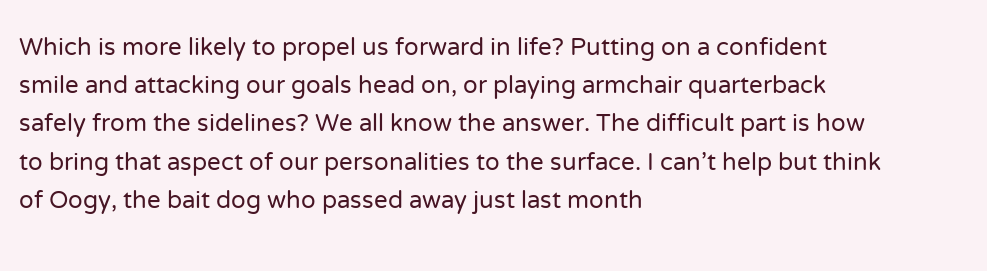Which is more likely to propel us forward in life? Putting on a confident smile and attacking our goals head on, or playing armchair quarterback safely from the sidelines? We all know the answer. The difficult part is how to bring that aspect of our personalities to the surface. I can’t help but think of Oogy, the bait dog who passed away just last month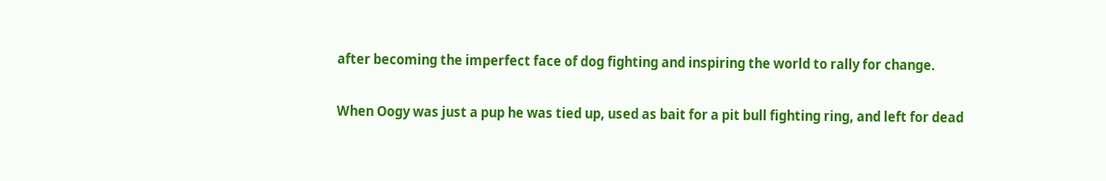after becoming the imperfect face of dog fighting and inspiring the world to rally for change.

When Oogy was just a pup he was tied up, used as bait for a pit bull fighting ring, and left for dead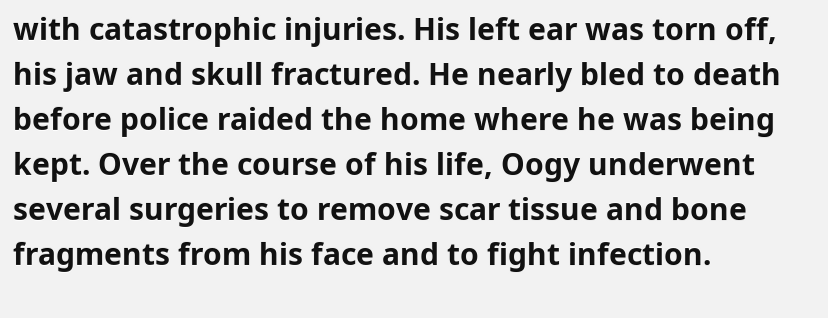with catastrophic injuries. His left ear was torn off, his jaw and skull fractured. He nearly bled to death before police raided the home where he was being kept. Over the course of his life, Oogy underwent several surgeries to remove scar tissue and bone fragments from his face and to fight infection.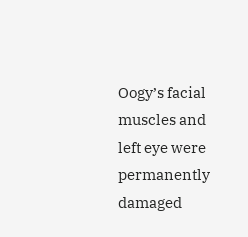Oogy’s facial muscles and left eye were permanently damaged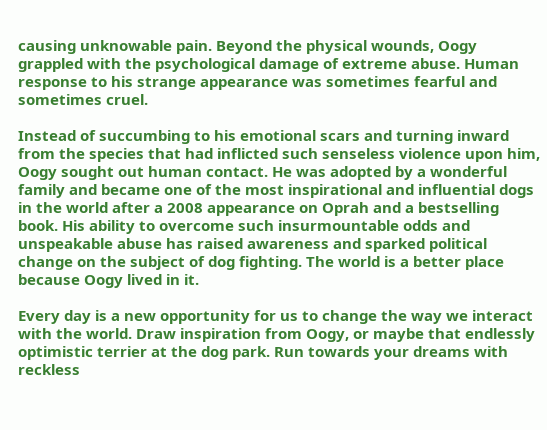causing unknowable pain. Beyond the physical wounds, Oogy grappled with the psychological damage of extreme abuse. Human response to his strange appearance was sometimes fearful and sometimes cruel.

Instead of succumbing to his emotional scars and turning inward from the species that had inflicted such senseless violence upon him, Oogy sought out human contact. He was adopted by a wonderful family and became one of the most inspirational and influential dogs in the world after a 2008 appearance on Oprah and a bestselling book. His ability to overcome such insurmountable odds and unspeakable abuse has raised awareness and sparked political change on the subject of dog fighting. The world is a better place because Oogy lived in it.

Every day is a new opportunity for us to change the way we interact with the world. Draw inspiration from Oogy, or maybe that endlessly optimistic terrier at the dog park. Run towards your dreams with reckless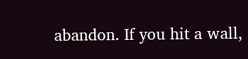abandon. If you hit a wall,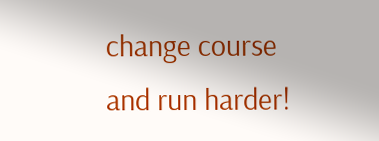change course and run harder!